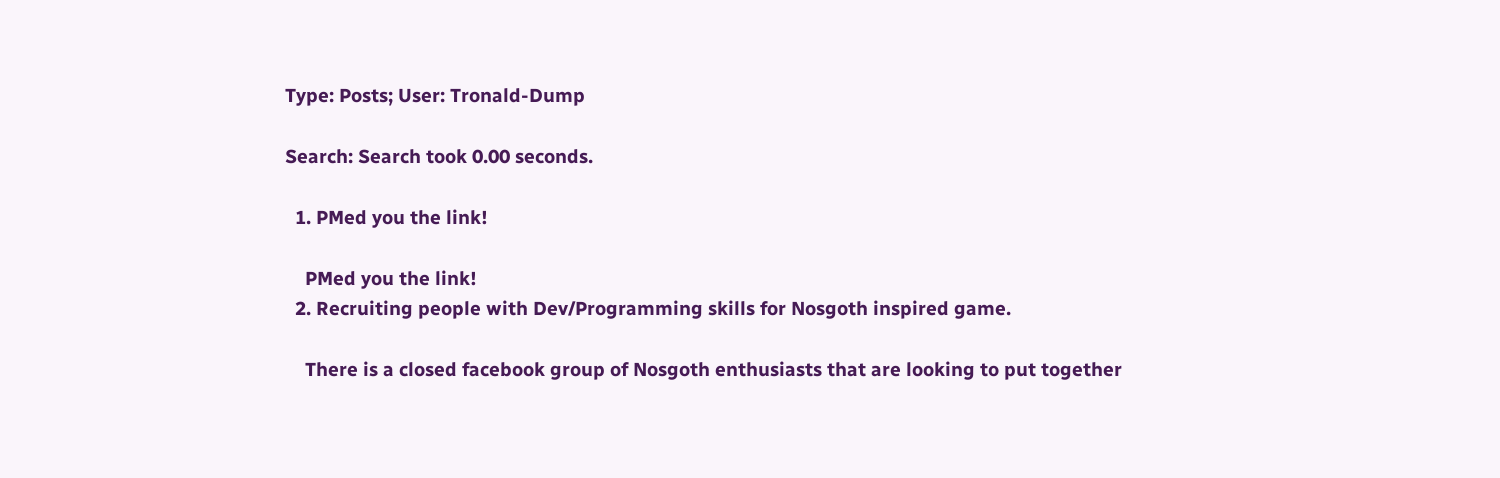Type: Posts; User: Tronald-Dump

Search: Search took 0.00 seconds.

  1. PMed you the link!

    PMed you the link!
  2. Recruiting people with Dev/Programming skills for Nosgoth inspired game.

    There is a closed facebook group of Nosgoth enthusiasts that are looking to put together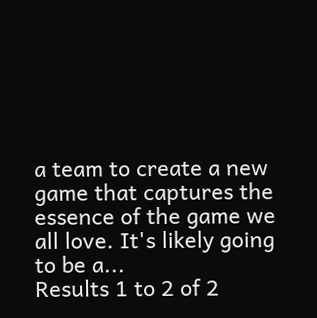a team to create a new game that captures the essence of the game we all love. It's likely going to be a...
Results 1 to 2 of 2